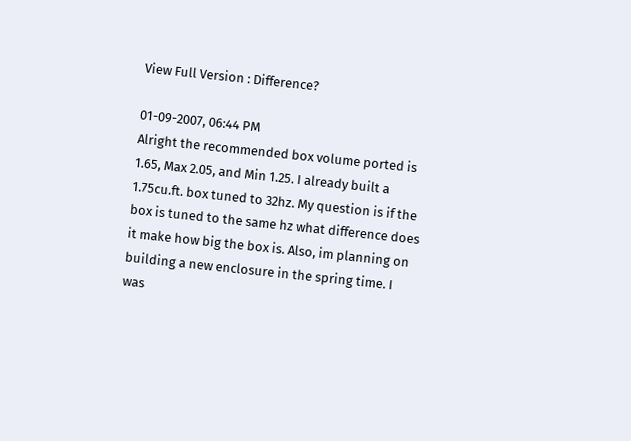View Full Version : Difference?

01-09-2007, 06:44 PM
Alright the recommended box volume ported is 1.65, Max 2.05, and Min 1.25. I already built a 1.75cu.ft. box tuned to 32hz. My question is if the box is tuned to the same hz what difference does it make how big the box is. Also, im planning on building a new enclosure in the spring time. I was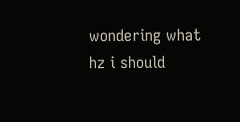wondering what hz i should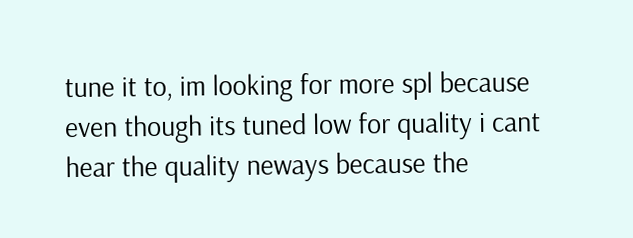tune it to, im looking for more spl because even though its tuned low for quality i cant hear the quality neways because the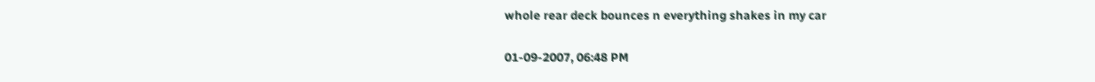whole rear deck bounces n everything shakes in my car

01-09-2007, 06:48 PM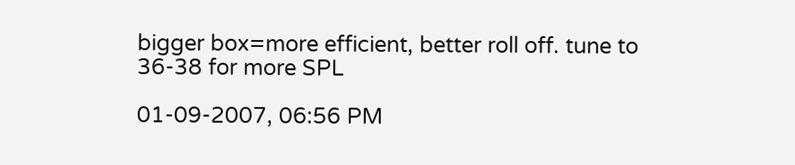bigger box=more efficient, better roll off. tune to 36-38 for more SPL

01-09-2007, 06:56 PM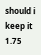should i keep it 1.75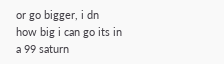or go bigger, i dn how big i can go its in a 99 saturn